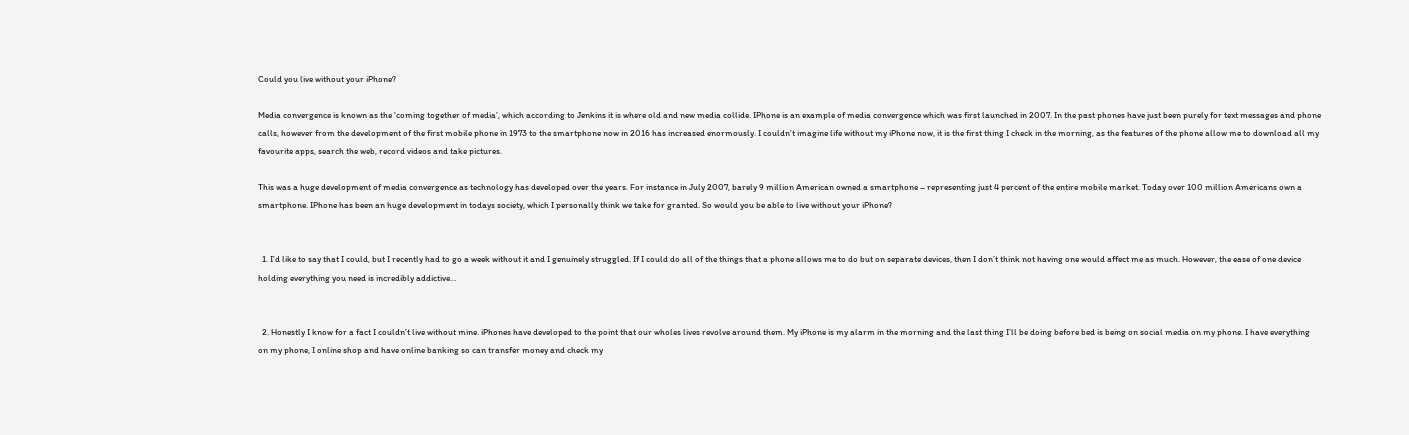Could you live without your iPhone?

Media convergence is known as the ‘coming together of media’, which according to Jenkins it is where old and new media collide. IPhone is an example of media convergence which was first launched in 2007. In the past phones have just been purely for text messages and phone calls, however from the development of the first mobile phone in 1973 to the smartphone now in 2016 has increased enormously. I couldn’t imagine life without my iPhone now, it is the first thing I check in the morning, as the features of the phone allow me to download all my favourite apps, search the web, record videos and take pictures.

This was a huge development of media convergence as technology has developed over the years. For instance in July 2007, barely 9 million American owned a smartphone – representing just 4 percent of the entire mobile market. Today over 100 million Americans own a smartphone. IPhone has been an huge development in todays society, which I personally think we take for granted. So would you be able to live without your iPhone?


  1. I’d like to say that I could, but I recently had to go a week without it and I genuinely struggled. If I could do all of the things that a phone allows me to do but on separate devices, then I don’t think not having one would affect me as much. However, the ease of one device holding everything you need is incredibly addictive…


  2. Honestly I know for a fact I couldn’t live without mine. iPhones have developed to the point that our wholes lives revolve around them. My iPhone is my alarm in the morning and the last thing I’ll be doing before bed is being on social media on my phone. I have everything on my phone, I online shop and have online banking so can transfer money and check my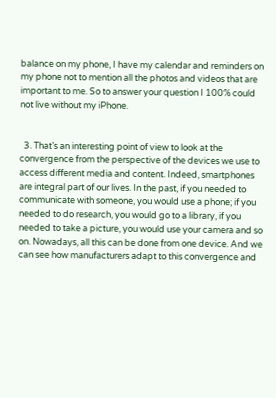balance on my phone, I have my calendar and reminders on my phone not to mention all the photos and videos that are important to me. So to answer your question I 100% could not live without my iPhone.


  3. That’s an interesting point of view to look at the convergence from the perspective of the devices we use to access different media and content. Indeed, smartphones are integral part of our lives. In the past, if you needed to communicate with someone, you would use a phone; if you needed to do research, you would go to a library, if you needed to take a picture, you would use your camera and so on. Nowadays, all this can be done from one device. And we can see how manufacturers adapt to this convergence and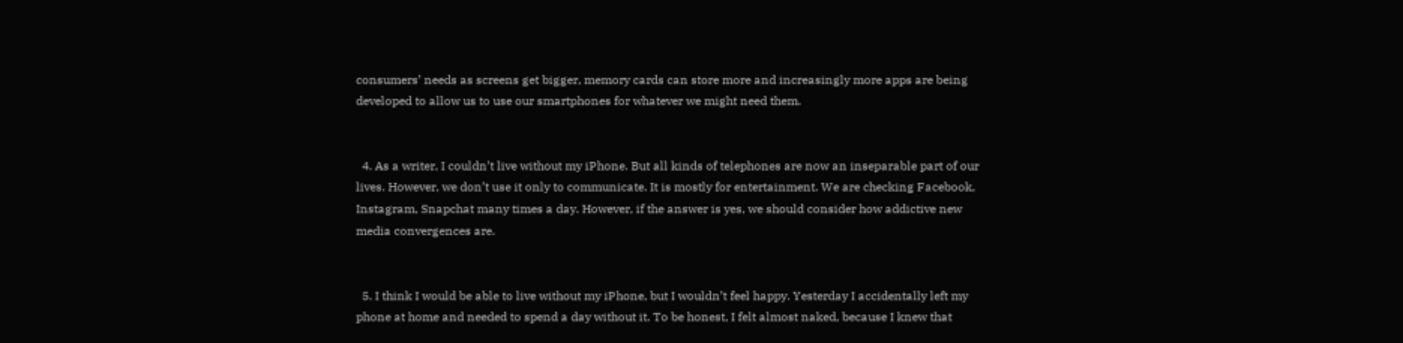consumers’ needs as screens get bigger, memory cards can store more and increasingly more apps are being developed to allow us to use our smartphones for whatever we might need them.


  4. As a writer, I couldn’t live without my iPhone. But all kinds of telephones are now an inseparable part of our lives. However, we don’t use it only to communicate. It is mostly for entertainment. We are checking Facebook, Instagram, Snapchat many times a day. However, if the answer is yes, we should consider how addictive new media convergences are.


  5. I think I would be able to live without my iPhone, but I wouldn’t feel happy. Yesterday I accidentally left my phone at home and needed to spend a day without it. To be honest, I felt almost naked, because I knew that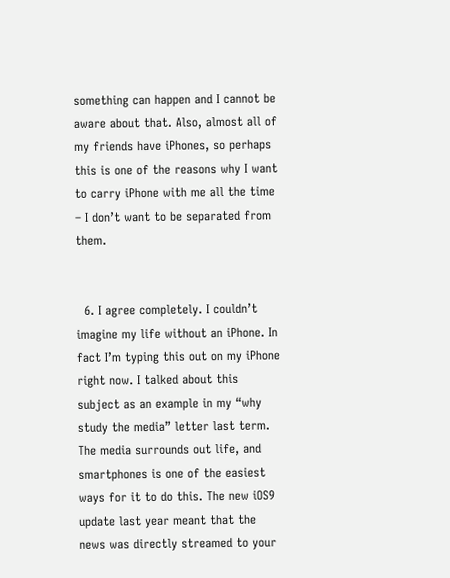something can happen and I cannot be aware about that. Also, almost all of my friends have iPhones, so perhaps this is one of the reasons why I want to carry iPhone with me all the time – I don’t want to be separated from them.


  6. I agree completely. I couldn’t imagine my life without an iPhone. In fact I’m typing this out on my iPhone right now. I talked about this subject as an example in my “why study the media” letter last term. The media surrounds out life, and smartphones is one of the easiest ways for it to do this. The new iOS9 update last year meant that the news was directly streamed to your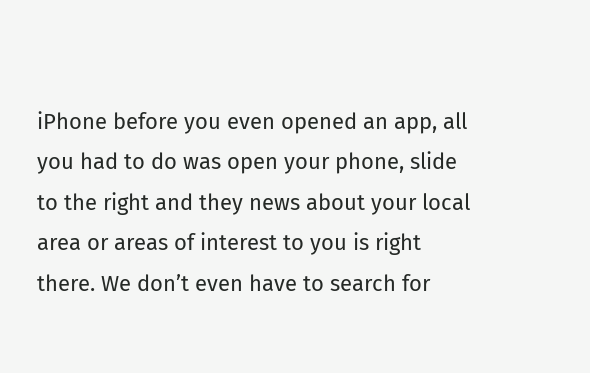iPhone before you even opened an app, all you had to do was open your phone, slide to the right and they news about your local area or areas of interest to you is right there. We don’t even have to search for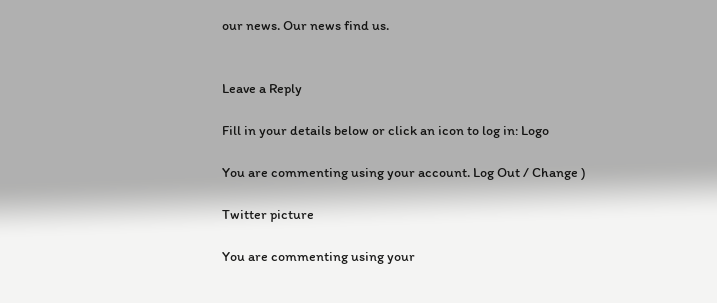our news. Our news find us.


Leave a Reply

Fill in your details below or click an icon to log in: Logo

You are commenting using your account. Log Out / Change )

Twitter picture

You are commenting using your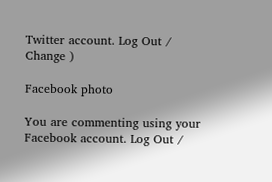Twitter account. Log Out / Change )

Facebook photo

You are commenting using your Facebook account. Log Out /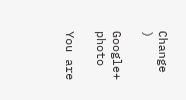Change )

Google+ photo

You are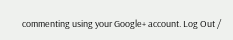commenting using your Google+ account. Log Out /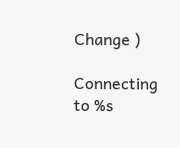Change )

Connecting to %s